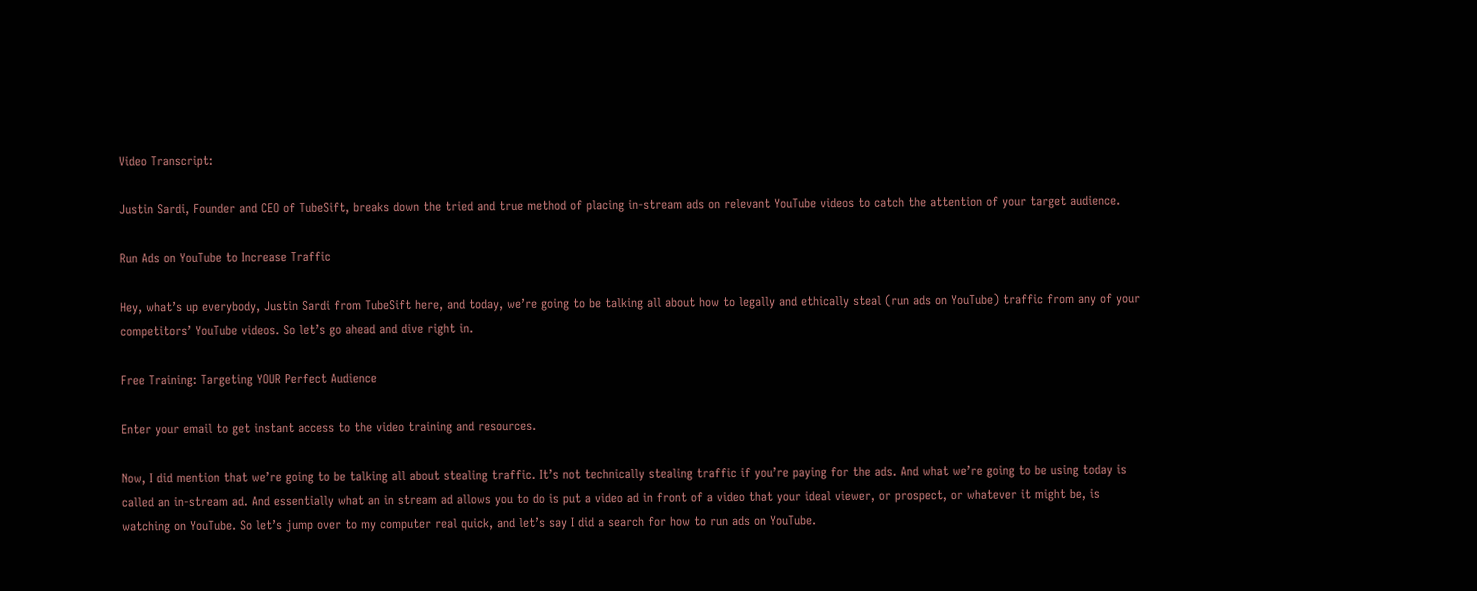Video Transcript:

Justin Sardi, Founder and CEO of TubeSift, breaks down the tried and true method of placing in-stream ads on relevant YouTube videos to catch the attention of your target audience.

Run Ads on YouTube to Increase Traffic

Hey, what’s up everybody, Justin Sardi from TubeSift here, and today, we’re going to be talking all about how to legally and ethically steal (run ads on YouTube) traffic from any of your competitors’ YouTube videos. So let’s go ahead and dive right in.

Free Training: Targeting YOUR Perfect Audience

Enter your email to get instant access to the video training and resources.

Now, I did mention that we’re going to be talking all about stealing traffic. It’s not technically stealing traffic if you’re paying for the ads. And what we’re going to be using today is called an in-stream ad. And essentially what an in stream ad allows you to do is put a video ad in front of a video that your ideal viewer, or prospect, or whatever it might be, is watching on YouTube. So let’s jump over to my computer real quick, and let’s say I did a search for how to run ads on YouTube.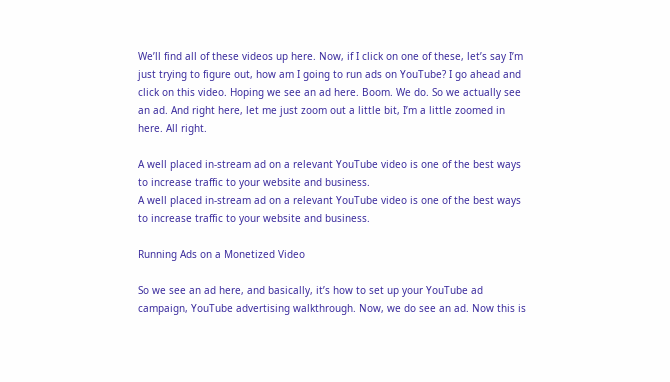We’ll find all of these videos up here. Now, if I click on one of these, let’s say I’m just trying to figure out, how am I going to run ads on YouTube? I go ahead and click on this video. Hoping we see an ad here. Boom. We do. So we actually see an ad. And right here, let me just zoom out a little bit, I’m a little zoomed in here. All right.

A well placed in-stream ad on a relevant YouTube video is one of the best ways to increase traffic to your website and business.
A well placed in-stream ad on a relevant YouTube video is one of the best ways to increase traffic to your website and business.

Running Ads on a Monetized Video

So we see an ad here, and basically, it’s how to set up your YouTube ad campaign, YouTube advertising walkthrough. Now, we do see an ad. Now this is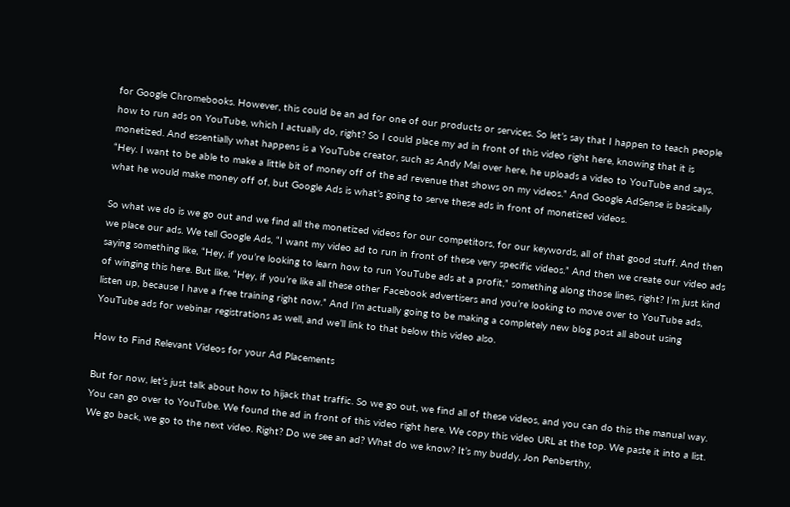for Google Chromebooks. However, this could be an ad for one of our products or services. So let’s say that I happen to teach people how to run ads on YouTube, which I actually do, right? So I could place my ad in front of this video right here, knowing that it is monetized. And essentially what happens is a YouTube creator, such as Andy Mai over here, he uploads a video to YouTube and says, “Hey. I want to be able to make a little bit of money off of the ad revenue that shows on my videos.” And Google AdSense is basically what he would make money off of, but Google Ads is what’s going to serve these ads in front of monetized videos.

So what we do is we go out and we find all the monetized videos for our competitors, for our keywords, all of that good stuff. And then we place our ads. We tell Google Ads, “I want my video ad to run in front of these very specific videos.” And then we create our video ads saying something like, “Hey, if you’re looking to learn how to run YouTube ads at a profit,” something along those lines, right? I’m just kind of winging this here. But like, “Hey, if you’re like all these other Facebook advertisers and you’re looking to move over to YouTube ads, listen up, because I have a free training right now.” And I’m actually going to be making a completely new blog post all about using YouTube ads for webinar registrations as well, and we’ll link to that below this video also.

How to Find Relevant Videos for your Ad Placements

But for now, let’s just talk about how to hijack that traffic. So we go out, we find all of these videos, and you can do this the manual way. You can go over to YouTube. We found the ad in front of this video right here. We copy this video URL at the top. We paste it into a list. We go back, we go to the next video. Right? Do we see an ad? What do we know? It’s my buddy, Jon Penberthy,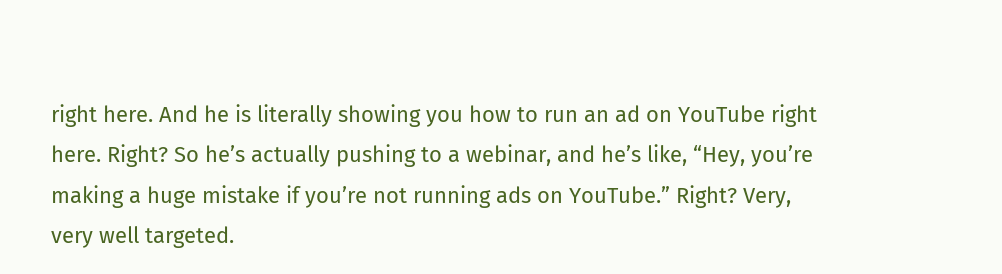right here. And he is literally showing you how to run an ad on YouTube right here. Right? So he’s actually pushing to a webinar, and he’s like, “Hey, you’re making a huge mistake if you’re not running ads on YouTube.” Right? Very, very well targeted.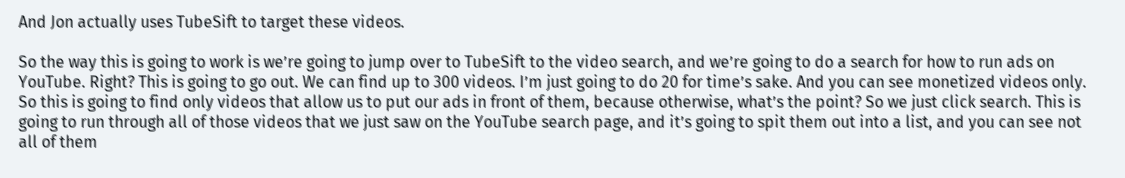And Jon actually uses TubeSift to target these videos.

So the way this is going to work is we’re going to jump over to TubeSift to the video search, and we’re going to do a search for how to run ads on YouTube. Right? This is going to go out. We can find up to 300 videos. I’m just going to do 20 for time’s sake. And you can see monetized videos only. So this is going to find only videos that allow us to put our ads in front of them, because otherwise, what’s the point? So we just click search. This is going to run through all of those videos that we just saw on the YouTube search page, and it’s going to spit them out into a list, and you can see not all of them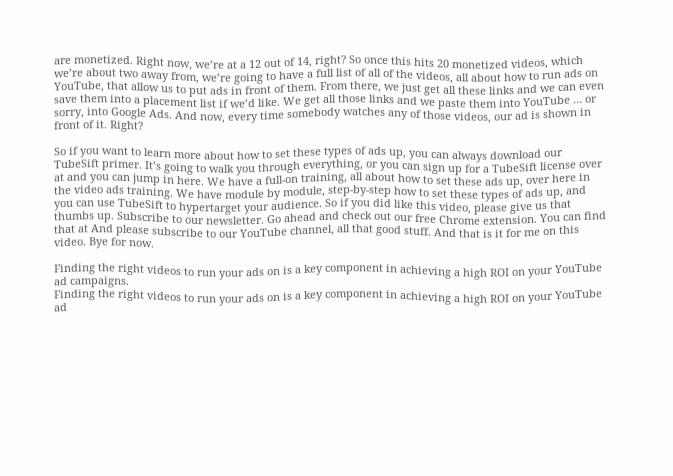are monetized. Right now, we’re at a 12 out of 14, right? So once this hits 20 monetized videos, which we’re about two away from, we’re going to have a full list of all of the videos, all about how to run ads on YouTube, that allow us to put ads in front of them. From there, we just get all these links and we can even save them into a placement list if we’d like. We get all those links and we paste them into YouTube … or sorry, into Google Ads. And now, every time somebody watches any of those videos, our ad is shown in front of it. Right?

So if you want to learn more about how to set these types of ads up, you can always download our TubeSift primer. It’s going to walk you through everything, or you can sign up for a TubeSift license over at and you can jump in here. We have a full-on training, all about how to set these ads up, over here in the video ads training. We have module by module, step-by-step how to set these types of ads up, and you can use TubeSift to hypertarget your audience. So if you did like this video, please give us that thumbs up. Subscribe to our newsletter. Go ahead and check out our free Chrome extension. You can find that at And please subscribe to our YouTube channel, all that good stuff. And that is it for me on this video. Bye for now.

Finding the right videos to run your ads on is a key component in achieving a high ROI on your YouTube ad campaigns.
Finding the right videos to run your ads on is a key component in achieving a high ROI on your YouTube ad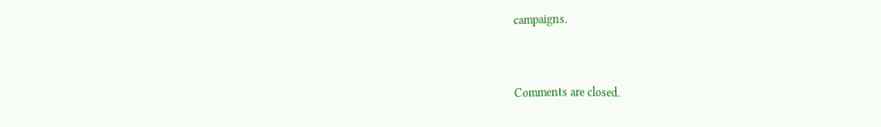campaigns.


Comments are closed.